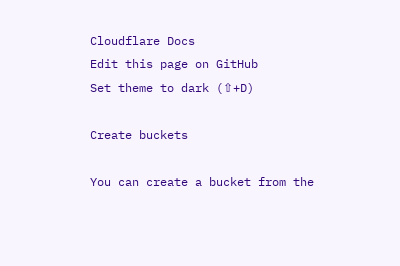Cloudflare Docs
Edit this page on GitHub
Set theme to dark (⇧+D)

Create buckets

You can create a bucket from the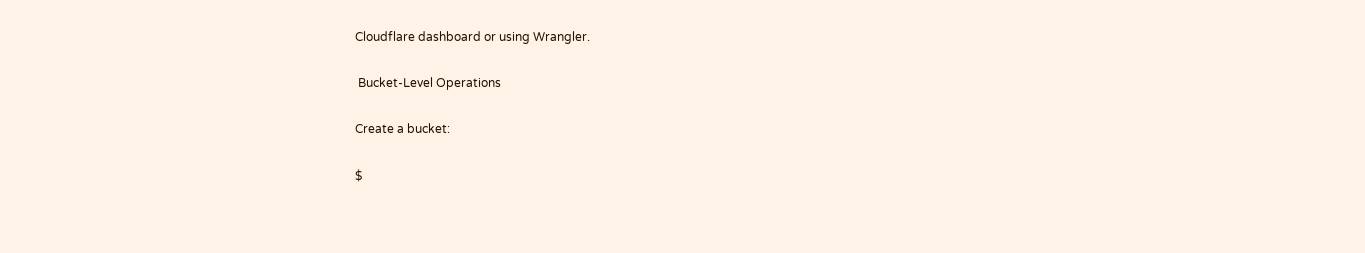Cloudflare dashboard or using Wrangler.

 Bucket-Level Operations

Create a bucket:

$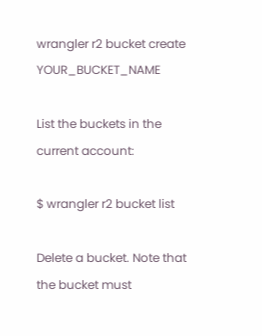wrangler r2 bucket create YOUR_BUCKET_NAME

List the buckets in the current account:

$ wrangler r2 bucket list

Delete a bucket. Note that the bucket must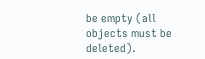be empty (all objects must be deleted).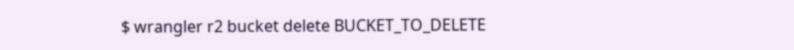$ wrangler r2 bucket delete BUCKET_TO_DELETE